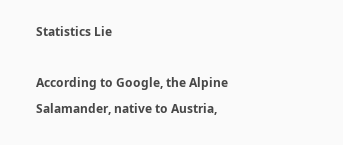Statistics Lie

According to Google, the Alpine Salamander, native to Austria,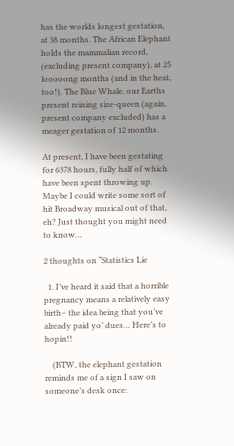has the worlds longest gestation, at 38 months. The African Elephant holds the mammalian record, (excluding present company), at 25 looooong months (and in the heat, too!). The Blue Whale, our Earths present reining size-queen (again, present company excluded) has a meager gestation of 12 months.

At present, I have been gestating for 6378 hours, fully half of which have been spent throwing up. Maybe I could write some sort of hit Broadway musical out of that, eh? Just thought you might need to know…

2 thoughts on “Statistics Lie

  1. I’ve heard it said that a horrible pregnancy means a relatively easy birth– the idea being that you’ve already paid yo’ dues… Here’s to hopin!!

    (BTW, the elephant gestation reminds me of a sign I saw on someone’s desk once: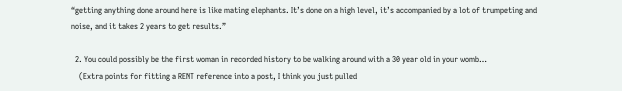“getting anything done around here is like mating elephants. It’s done on a high level, it’s accompanied by a lot of trumpeting and noise, and it takes 2 years to get results.”

  2. You could possibly be the first woman in recorded history to be walking around with a 30 year old in your womb…
    (Extra points for fitting a RENT reference into a post, I think you just pulled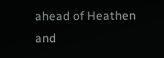ahead of Heathen and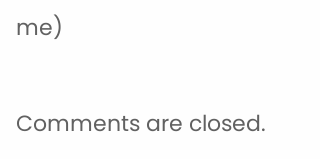me)

Comments are closed.